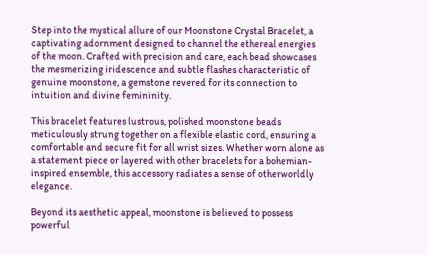Step into the mystical allure of our Moonstone Crystal Bracelet, a captivating adornment designed to channel the ethereal energies of the moon. Crafted with precision and care, each bead showcases the mesmerizing iridescence and subtle flashes characteristic of genuine moonstone, a gemstone revered for its connection to intuition and divine femininity.

This bracelet features lustrous, polished moonstone beads meticulously strung together on a flexible elastic cord, ensuring a comfortable and secure fit for all wrist sizes. Whether worn alone as a statement piece or layered with other bracelets for a bohemian-inspired ensemble, this accessory radiates a sense of otherworldly elegance.

Beyond its aesthetic appeal, moonstone is believed to possess powerful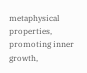metaphysical properties, promoting inner growth,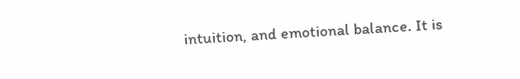intuition, and emotional balance. It is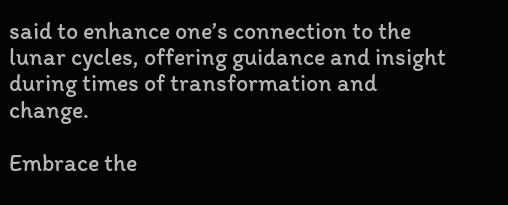said to enhance one’s connection to the lunar cycles, offering guidance and insight during times of transformation and change.

Embrace the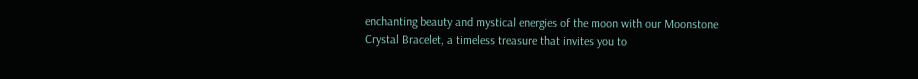enchanting beauty and mystical energies of the moon with our Moonstone Crystal Bracelet, a timeless treasure that invites you to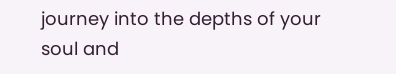journey into the depths of your soul and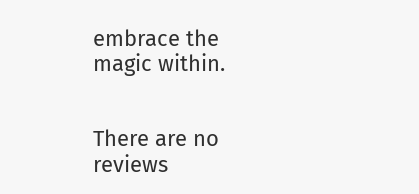embrace the magic within.


There are no reviews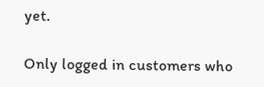yet.

Only logged in customers who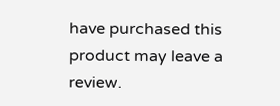have purchased this product may leave a review.